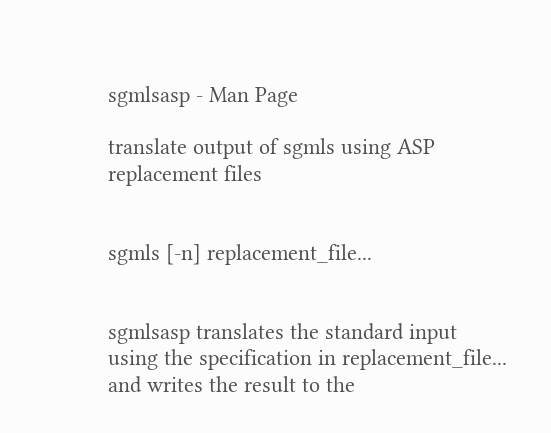sgmlsasp - Man Page

translate output of sgmls using ASP replacement files


sgmls [-n] replacement_file...


sgmlsasp translates the standard input using the specification in replacement_file... and writes the result to the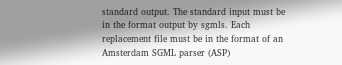standard output. The standard input must be in the format output by sgmls. Each replacement file must be in the format of an Amsterdam SGML parser (ASP)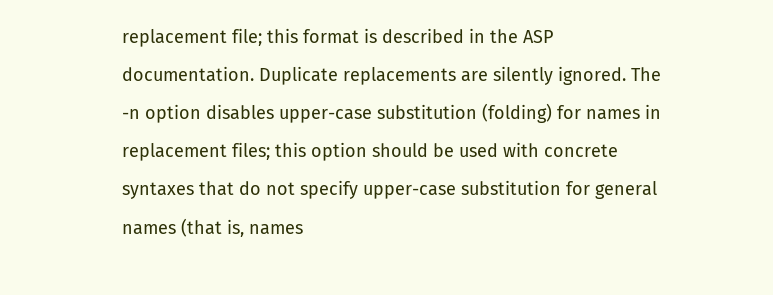replacement file; this format is described in the ASP documentation. Duplicate replacements are silently ignored. The -n option disables upper-case substitution (folding) for names in replacement files; this option should be used with concrete syntaxes that do not specify upper-case substitution for general names (that is, names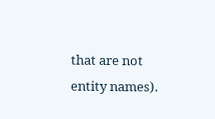that are not entity names).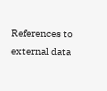References to external data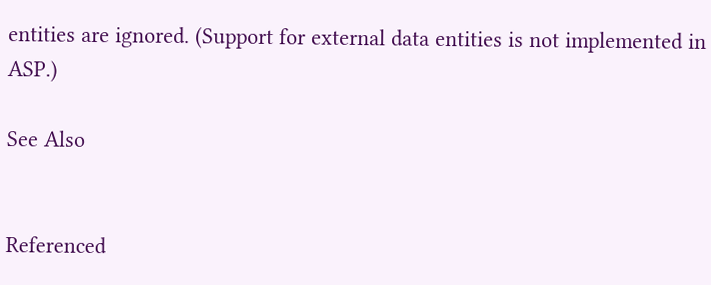entities are ignored. (Support for external data entities is not implemented in ASP.)

See Also


Referenced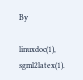By

linuxdoc(1), sgml2latex(1).